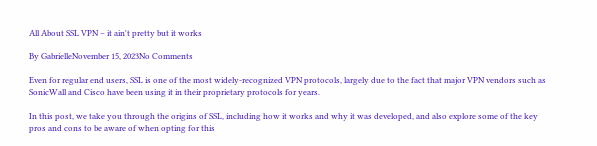All About SSL VPN – it ain't pretty but it works

By GabrielleNovember 15, 2023No Comments

Even for regular end users, SSL is one of the most widely-recognized VPN protocols, largely due to the fact that major VPN vendors such as SonicWall and Cisco have been using it in their proprietary protocols for years.

In this post, we take you through the origins of SSL, including how it works and why it was developed, and also explore some of the key pros and cons to be aware of when opting for this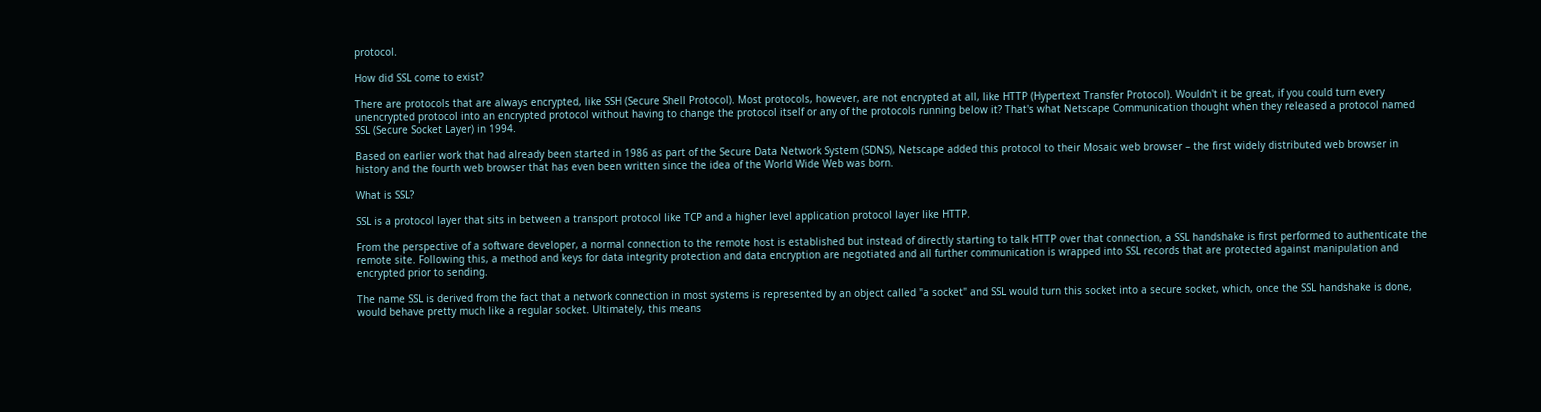protocol.

How did SSL come to exist?

There are protocols that are always encrypted, like SSH (Secure Shell Protocol). Most protocols, however, are not encrypted at all, like HTTP (Hypertext Transfer Protocol). Wouldn't it be great, if you could turn every unencrypted protocol into an encrypted protocol without having to change the protocol itself or any of the protocols running below it? That's what Netscape Communication thought when they released a protocol named SSL (Secure Socket Layer) in 1994.

Based on earlier work that had already been started in 1986 as part of the Secure Data Network System (SDNS), Netscape added this protocol to their Mosaic web browser – the first widely distributed web browser in history and the fourth web browser that has even been written since the idea of the World Wide Web was born.

What is SSL?

SSL is a protocol layer that sits in between a transport protocol like TCP and a higher level application protocol layer like HTTP.

From the perspective of a software developer, a normal connection to the remote host is established but instead of directly starting to talk HTTP over that connection, a SSL handshake is first performed to authenticate the remote site. Following this, a method and keys for data integrity protection and data encryption are negotiated and all further communication is wrapped into SSL records that are protected against manipulation and encrypted prior to sending.

The name SSL is derived from the fact that a network connection in most systems is represented by an object called "a socket" and SSL would turn this socket into a secure socket, which, once the SSL handshake is done, would behave pretty much like a regular socket. Ultimately, this means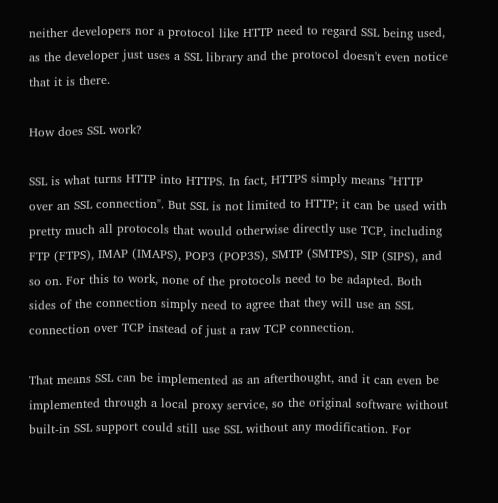neither developers nor a protocol like HTTP need to regard SSL being used, as the developer just uses a SSL library and the protocol doesn't even notice that it is there.

How does SSL work?

SSL is what turns HTTP into HTTPS. In fact, HTTPS simply means "HTTP over an SSL connection". But SSL is not limited to HTTP; it can be used with pretty much all protocols that would otherwise directly use TCP, including FTP (FTPS), IMAP (IMAPS), POP3 (POP3S), SMTP (SMTPS), SIP (SIPS), and so on. For this to work, none of the protocols need to be adapted. Both sides of the connection simply need to agree that they will use an SSL connection over TCP instead of just a raw TCP connection.

That means SSL can be implemented as an afterthought, and it can even be implemented through a local proxy service, so the original software without built-in SSL support could still use SSL without any modification. For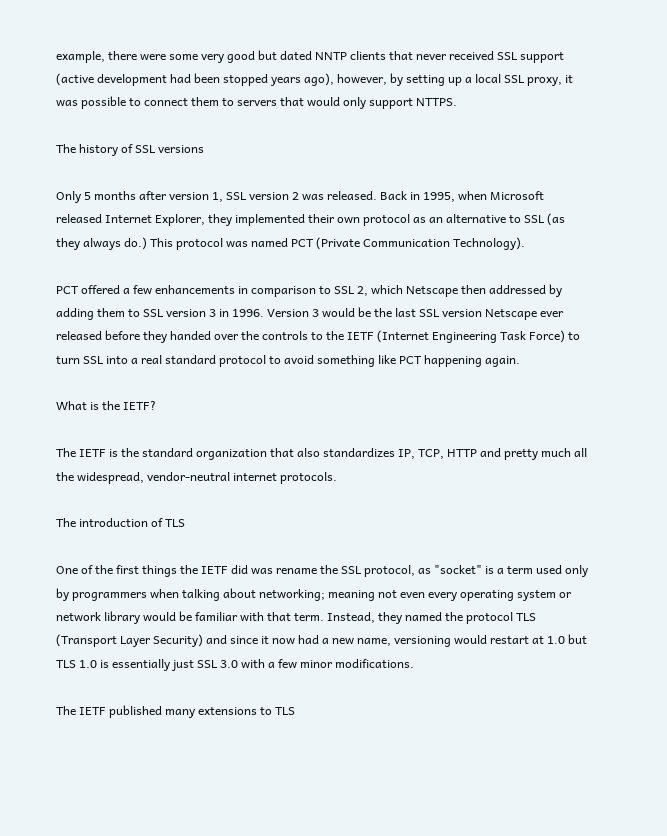example, there were some very good but dated NNTP clients that never received SSL support (active development had been stopped years ago), however, by setting up a local SSL proxy, it was possible to connect them to servers that would only support NTTPS.

The history of SSL versions

Only 5 months after version 1, SSL version 2 was released. Back in 1995, when Microsoft released Internet Explorer, they implemented their own protocol as an alternative to SSL (as they always do.) This protocol was named PCT (Private Communication Technology).

PCT offered a few enhancements in comparison to SSL 2, which Netscape then addressed by adding them to SSL version 3 in 1996. Version 3 would be the last SSL version Netscape ever released before they handed over the controls to the IETF (Internet Engineering Task Force) to turn SSL into a real standard protocol to avoid something like PCT happening again.

What is the IETF?

The IETF is the standard organization that also standardizes IP, TCP, HTTP and pretty much all the widespread, vendor-neutral internet protocols.

The introduction of TLS

One of the first things the IETF did was rename the SSL protocol, as "socket" is a term used only by programmers when talking about networking; meaning not even every operating system or network library would be familiar with that term. Instead, they named the protocol TLS (Transport Layer Security) and since it now had a new name, versioning would restart at 1.0 but TLS 1.0 is essentially just SSL 3.0 with a few minor modifications.

The IETF published many extensions to TLS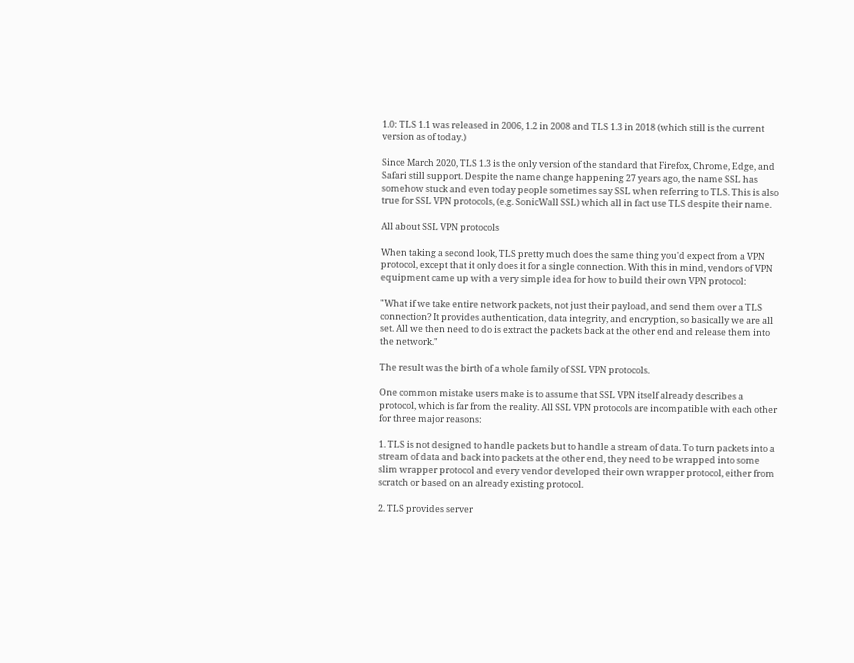1.0: TLS 1.1 was released in 2006, 1.2 in 2008 and TLS 1.3 in 2018 (which still is the current version as of today.)

Since March 2020, TLS 1.3 is the only version of the standard that Firefox, Chrome, Edge, and Safari still support. Despite the name change happening 27 years ago, the name SSL has somehow stuck and even today people sometimes say SSL when referring to TLS. This is also true for SSL VPN protocols, (e.g. SonicWall SSL) which all in fact use TLS despite their name.

All about SSL VPN protocols

When taking a second look, TLS pretty much does the same thing you'd expect from a VPN protocol, except that it only does it for a single connection. With this in mind, vendors of VPN equipment came up with a very simple idea for how to build their own VPN protocol:

"What if we take entire network packets, not just their payload, and send them over a TLS connection? It provides authentication, data integrity, and encryption, so basically we are all set. All we then need to do is extract the packets back at the other end and release them into the network."

The result was the birth of a whole family of SSL VPN protocols.

One common mistake users make is to assume that SSL VPN itself already describes a protocol, which is far from the reality. All SSL VPN protocols are incompatible with each other for three major reasons:

1. TLS is not designed to handle packets but to handle a stream of data. To turn packets into a stream of data and back into packets at the other end, they need to be wrapped into some slim wrapper protocol and every vendor developed their own wrapper protocol, either from scratch or based on an already existing protocol.

2. TLS provides server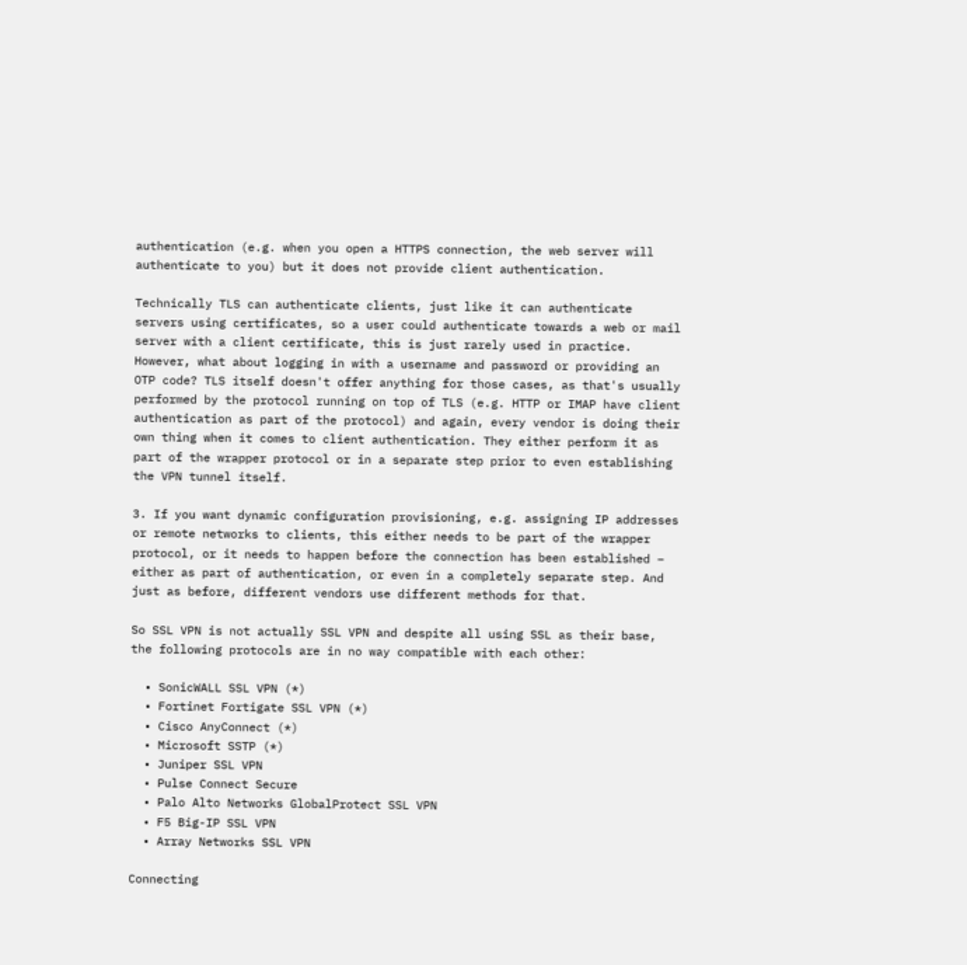authentication (e.g. when you open a HTTPS connection, the web server will authenticate to you) but it does not provide client authentication.

Technically TLS can authenticate clients, just like it can authenticate servers using certificates, so a user could authenticate towards a web or mail server with a client certificate, this is just rarely used in practice. However, what about logging in with a username and password or providing an OTP code? TLS itself doesn't offer anything for those cases, as that's usually performed by the protocol running on top of TLS (e.g. HTTP or IMAP have client authentication as part of the protocol) and again, every vendor is doing their own thing when it comes to client authentication. They either perform it as part of the wrapper protocol or in a separate step prior to even establishing the VPN tunnel itself.

3. If you want dynamic configuration provisioning, e.g. assigning IP addresses or remote networks to clients, this either needs to be part of the wrapper protocol, or it needs to happen before the connection has been established – either as part of authentication, or even in a completely separate step. And just as before, different vendors use different methods for that.

So SSL VPN is not actually SSL VPN and despite all using SSL as their base, the following protocols are in no way compatible with each other:

  • SonicWALL SSL VPN (*)
  • Fortinet Fortigate SSL VPN (*)
  • Cisco AnyConnect (*)
  • Microsoft SSTP (*)
  • Juniper SSL VPN
  • Pulse Connect Secure
  • Palo Alto Networks GlobalProtect SSL VPN
  • F5 Big-IP SSL VPN
  • Array Networks SSL VPN

Connecting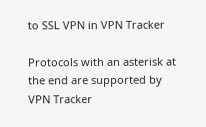to SSL VPN in VPN Tracker

Protocols with an asterisk at the end are supported by VPN Tracker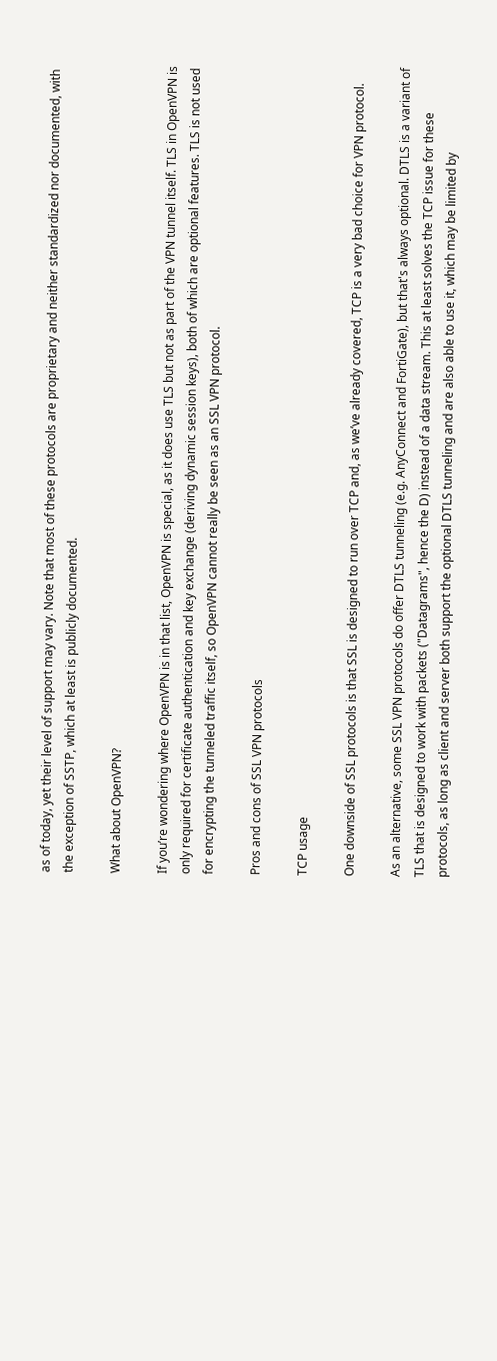as of today, yet their level of support may vary. Note that most of these protocols are proprietary and neither standardized nor documented, with the exception of SSTP, which at least is publicly documented.

What about OpenVPN?

If you’re wondering where OpenVPN is in that list, OpenVPN is special, as it does use TLS but not as part of the VPN tunnel itself. TLS in OpenVPN is only required for certificate authentication and key exchange (deriving dynamic session keys), both of which are optional features. TLS is not used for encrypting the tunneled traffic itself, so OpenVPN cannot really be seen as an SSL VPN protocol.

Pros and cons of SSL VPN protocols

TCP usage

One downside of SSL protocols is that SSL is designed to run over TCP and, as we’ve already covered, TCP is a very bad choice for VPN protocol.

As an alternative, some SSL VPN protocols do offer DTLS tunneling (e.g. AnyConnect and FortiGate), but that's always optional. DTLS is a variant of TLS that is designed to work with packets ("Datagrams", hence the D) instead of a data stream. This at least solves the TCP issue for these protocols, as long as client and server both support the optional DTLS tunneling and are also able to use it, which may be limited by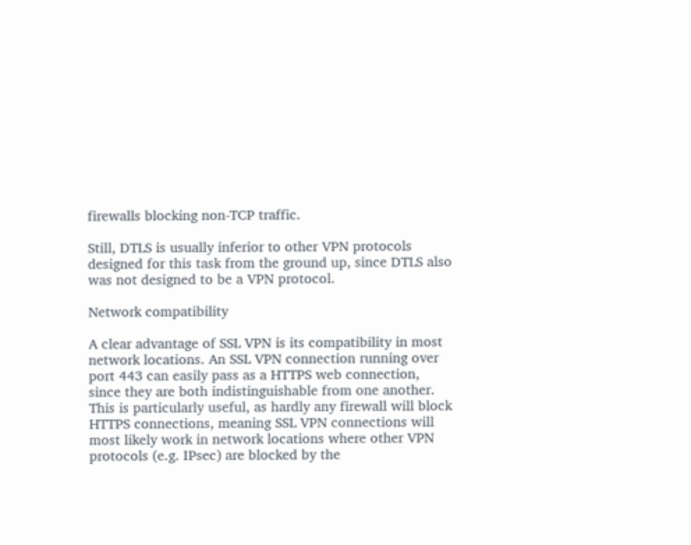firewalls blocking non-TCP traffic.

Still, DTLS is usually inferior to other VPN protocols designed for this task from the ground up, since DTLS also was not designed to be a VPN protocol.

Network compatibility

A clear advantage of SSL VPN is its compatibility in most network locations. An SSL VPN connection running over port 443 can easily pass as a HTTPS web connection, since they are both indistinguishable from one another. This is particularly useful, as hardly any firewall will block HTTPS connections, meaning SSL VPN connections will most likely work in network locations where other VPN protocols (e.g. IPsec) are blocked by the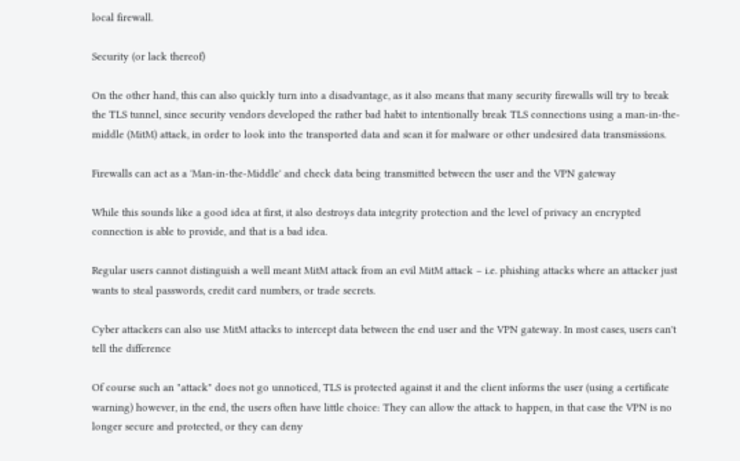local firewall.

Security (or lack thereof)

On the other hand, this can also quickly turn into a disadvantage, as it also means that many security firewalls will try to break the TLS tunnel, since security vendors developed the rather bad habit to intentionally break TLS connections using a man-in-the-middle (MitM) attack, in order to look into the transported data and scan it for malware or other undesired data transmissions.

Firewalls can act as a 'Man-in-the-Middle' and check data being transmitted between the user and the VPN gateway

While this sounds like a good idea at first, it also destroys data integrity protection and the level of privacy an encrypted connection is able to provide, and that is a bad idea.

Regular users cannot distinguish a well meant MitM attack from an evil MitM attack – i.e. phishing attacks where an attacker just wants to steal passwords, credit card numbers, or trade secrets.

Cyber attackers can also use MitM attacks to intercept data between the end user and the VPN gateway. In most cases, users can't tell the difference

Of course such an "attack" does not go unnoticed, TLS is protected against it and the client informs the user (using a certificate warning) however, in the end, the users often have little choice: They can allow the attack to happen, in that case the VPN is no longer secure and protected, or they can deny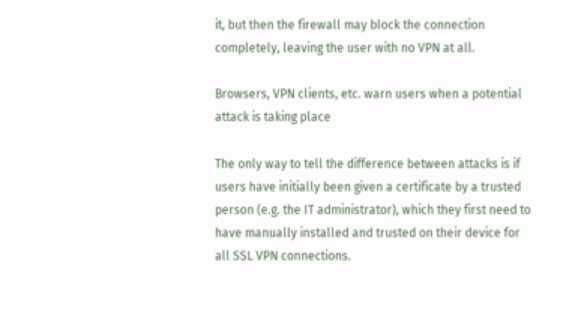it, but then the firewall may block the connection completely, leaving the user with no VPN at all.

Browsers, VPN clients, etc. warn users when a potential attack is taking place

The only way to tell the difference between attacks is if users have initially been given a certificate by a trusted person (e.g. the IT administrator), which they first need to have manually installed and trusted on their device for all SSL VPN connections.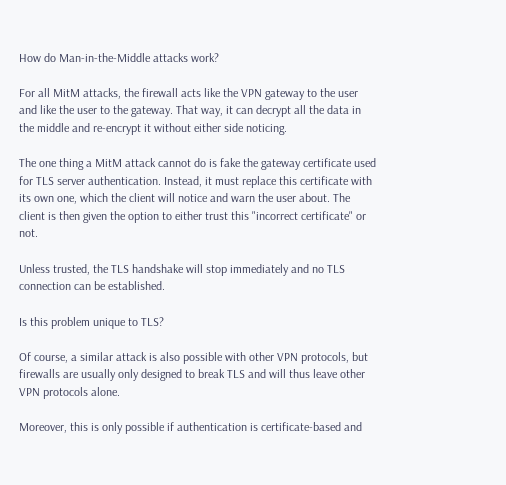How do Man-in-the-Middle attacks work?

For all MitM attacks, the firewall acts like the VPN gateway to the user and like the user to the gateway. That way, it can decrypt all the data in the middle and re-encrypt it without either side noticing.

The one thing a MitM attack cannot do is fake the gateway certificate used for TLS server authentication. Instead, it must replace this certificate with its own one, which the client will notice and warn the user about. The client is then given the option to either trust this "incorrect certificate" or not.

Unless trusted, the TLS handshake will stop immediately and no TLS connection can be established.

Is this problem unique to TLS?

Of course, a similar attack is also possible with other VPN protocols, but firewalls are usually only designed to break TLS and will thus leave other VPN protocols alone.

Moreover, this is only possible if authentication is certificate-based and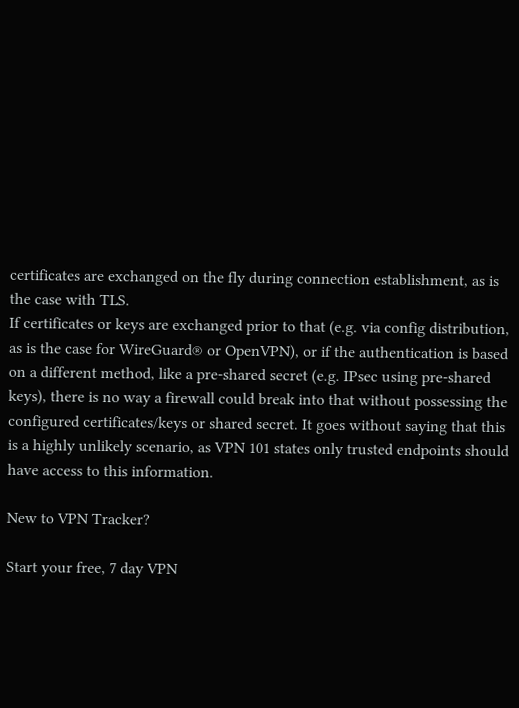certificates are exchanged on the fly during connection establishment, as is the case with TLS.
If certificates or keys are exchanged prior to that (e.g. via config distribution, as is the case for WireGuard® or OpenVPN), or if the authentication is based on a different method, like a pre-shared secret (e.g. IPsec using pre-shared keys), there is no way a firewall could break into that without possessing the configured certificates/keys or shared secret. It goes without saying that this is a highly unlikely scenario, as VPN 101 states only trusted endpoints should have access to this information.

New to VPN Tracker?

Start your free, 7 day VPN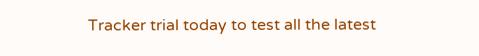Tracker trial today to test all the latest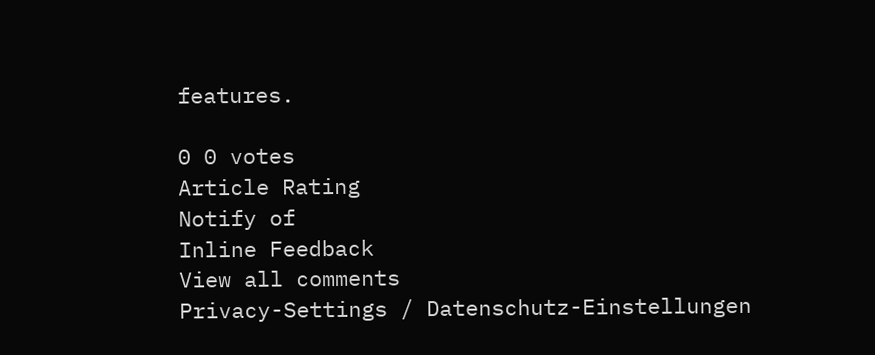features.

0 0 votes
Article Rating
Notify of
Inline Feedback
View all comments
Privacy-Settings / Datenschutz-Einstellungen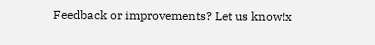Feedback or improvements? Let us know!x